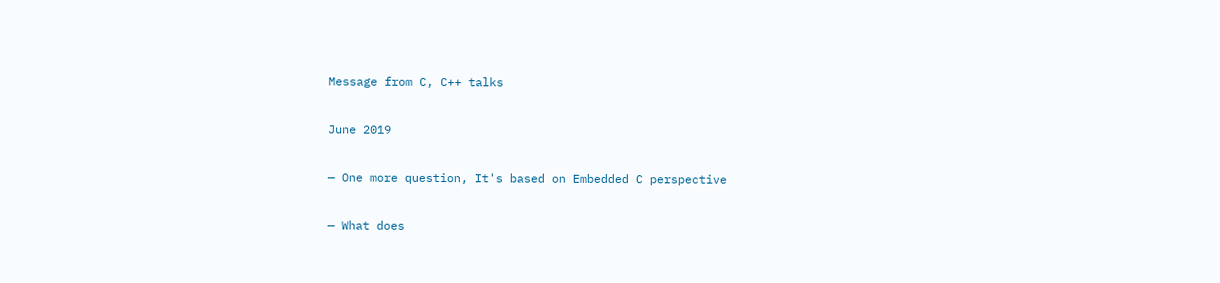Message from C, C++ talks

June 2019

— One more question, It's based on Embedded C perspective

— What does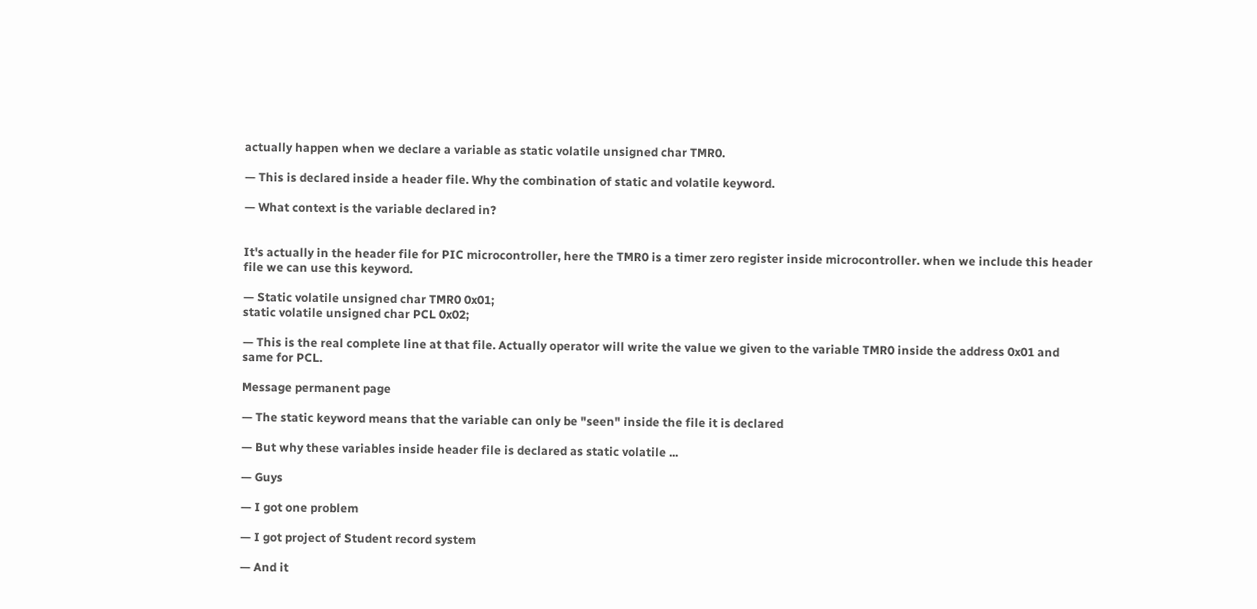actually happen when we declare a variable as static volatile unsigned char TMR0.

— This is declared inside a header file. Why the combination of static and volatile keyword.

— What context is the variable declared in?


It's actually in the header file for PIC microcontroller, here the TMR0 is a timer zero register inside microcontroller. when we include this header file we can use this keyword.

— Static volatile unsigned char TMR0 0x01;
static volatile unsigned char PCL 0x02;

— This is the real complete line at that file. Actually operator will write the value we given to the variable TMR0 inside the address 0x01 and same for PCL.

Message permanent page

— The static keyword means that the variable can only be "seen" inside the file it is declared

— But why these variables inside header file is declared as static volatile ...

— Guys

— I got one problem

— I got project of Student record system

— And it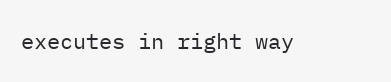executes in right way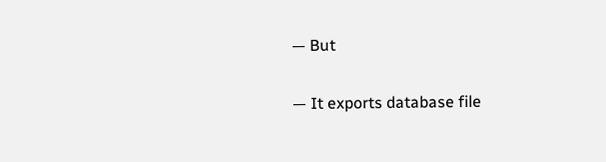— But

— It exports database file